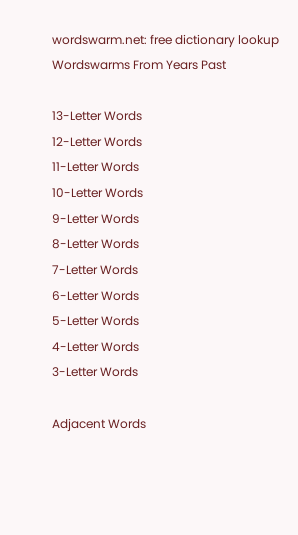wordswarm.net: free dictionary lookup
Wordswarms From Years Past

13-Letter Words
12-Letter Words
11-Letter Words
10-Letter Words
9-Letter Words
8-Letter Words
7-Letter Words
6-Letter Words
5-Letter Words
4-Letter Words
3-Letter Words

Adjacent Words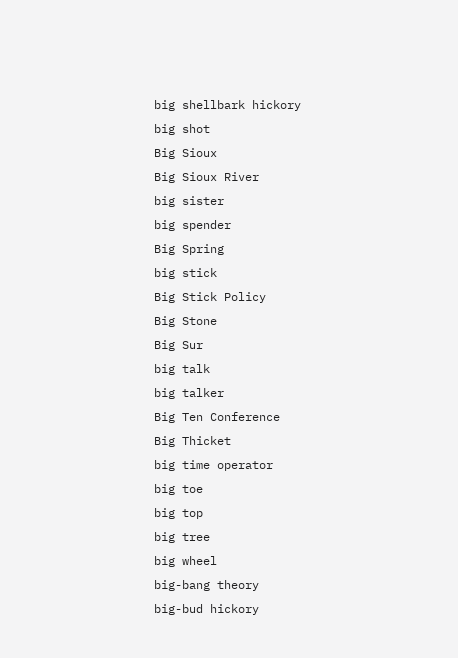big shellbark hickory
big shot
Big Sioux
Big Sioux River
big sister
big spender
Big Spring
big stick
Big Stick Policy
Big Stone
Big Sur
big talk
big talker
Big Ten Conference
Big Thicket
big time operator
big toe
big top
big tree
big wheel
big-bang theory
big-bud hickory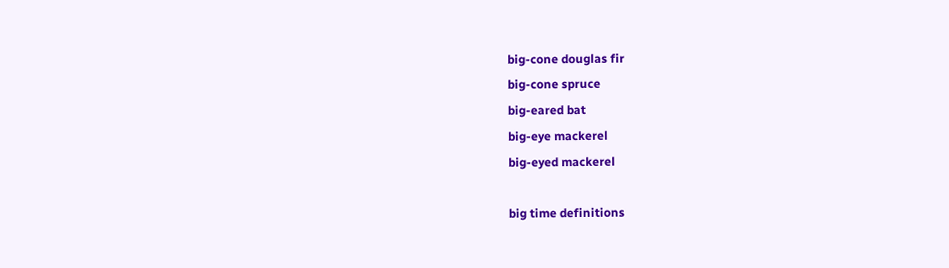big-cone douglas fir
big-cone spruce
big-eared bat
big-eye mackerel
big-eyed mackerel

big time definitions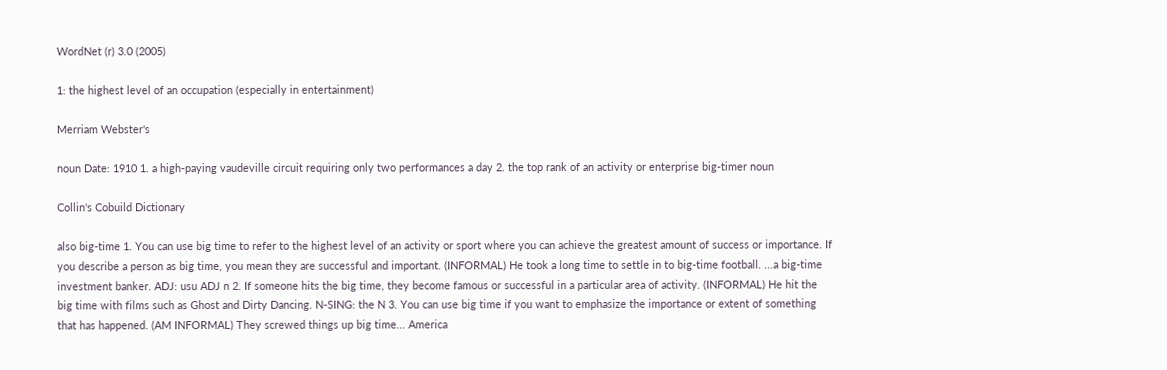WordNet (r) 3.0 (2005)

1: the highest level of an occupation (especially in entertainment)

Merriam Webster's

noun Date: 1910 1. a high-paying vaudeville circuit requiring only two performances a day 2. the top rank of an activity or enterprise big-timer noun

Collin's Cobuild Dictionary

also big-time 1. You can use big time to refer to the highest level of an activity or sport where you can achieve the greatest amount of success or importance. If you describe a person as big time, you mean they are successful and important. (INFORMAL) He took a long time to settle in to big-time football. ...a big-time investment banker. ADJ: usu ADJ n 2. If someone hits the big time, they become famous or successful in a particular area of activity. (INFORMAL) He hit the big time with films such as Ghost and Dirty Dancing. N-SING: the N 3. You can use big time if you want to emphasize the importance or extent of something that has happened. (AM INFORMAL) They screwed things up big time... America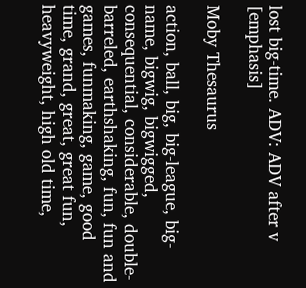lost big-time. ADV: ADV after v [emphasis]

Moby Thesaurus

action, ball, big, big-league, big-name, bigwig, bigwigged, consequential, considerable, double-barreled, earthshaking, fun, fun and games, funmaking, game, good time, grand, great, great fun, heavyweight, high old time,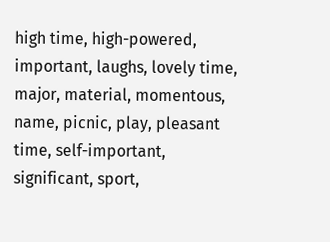high time, high-powered, important, laughs, lovely time, major, material, momentous, name, picnic, play, pleasant time, self-important, significant, sport,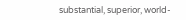substantial, superior, world-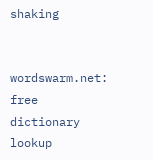shaking


wordswarm.net: free dictionary lookup